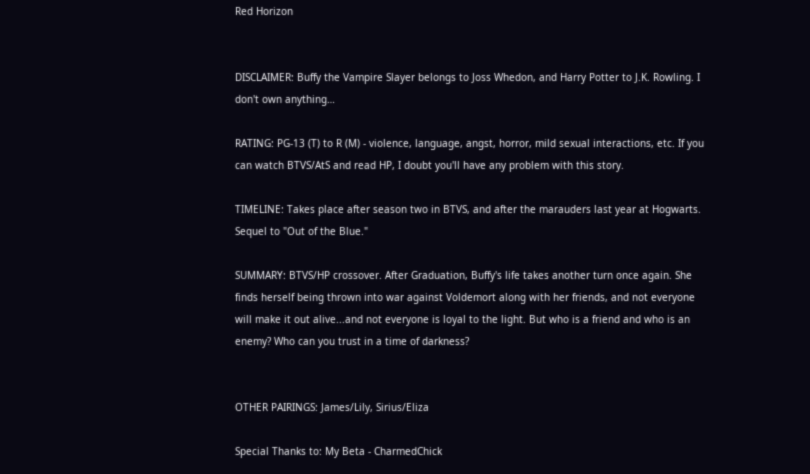Red Horizon


DISCLAIMER: Buffy the Vampire Slayer belongs to Joss Whedon, and Harry Potter to J.K. Rowling. I don't own anything…

RATING: PG-13 (T) to R (M) - violence, language, angst, horror, mild sexual interactions, etc. If you can watch BTVS/AtS and read HP, I doubt you'll have any problem with this story.

TIMELINE: Takes place after season two in BTVS, and after the marauders last year at Hogwarts. Sequel to "Out of the Blue."

SUMMARY: BTVS/HP crossover. After Graduation, Buffy's life takes another turn once again. She finds herself being thrown into war against Voldemort along with her friends, and not everyone will make it out alive...and not everyone is loyal to the light. But who is a friend and who is an enemy? Who can you trust in a time of darkness?


OTHER PAIRINGS: James/Lily, Sirius/Eliza

Special Thanks to: My Beta - CharmedChick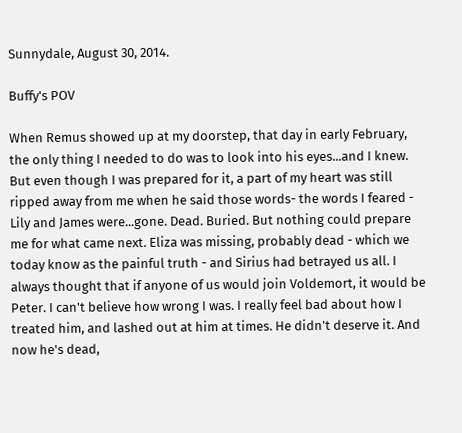Sunnydale, August 30, 2014.

Buffy's POV

When Remus showed up at my doorstep, that day in early February, the only thing I needed to do was to look into his eyes...and I knew. But even though I was prepared for it, a part of my heart was still ripped away from me when he said those words- the words I feared - Lily and James were...gone. Dead. Buried. But nothing could prepare me for what came next. Eliza was missing, probably dead - which we today know as the painful truth - and Sirius had betrayed us all. I always thought that if anyone of us would join Voldemort, it would be Peter. I can't believe how wrong I was. I really feel bad about how I treated him, and lashed out at him at times. He didn't deserve it. And now he's dead,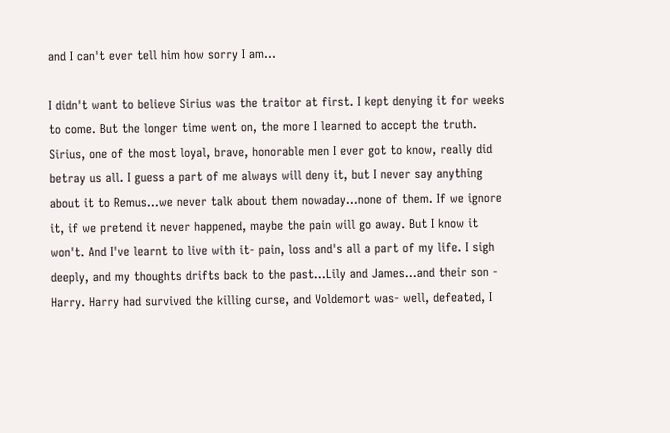and I can't ever tell him how sorry I am...

I didn't want to believe Sirius was the traitor at first. I kept denying it for weeks to come. But the longer time went on, the more I learned to accept the truth. Sirius, one of the most loyal, brave, honorable men I ever got to know, really did betray us all. I guess a part of me always will deny it, but I never say anything about it to Remus...we never talk about them nowaday...none of them. If we ignore it, if we pretend it never happened, maybe the pain will go away. But I know it won't. And I've learnt to live with it- pain, loss and's all a part of my life. I sigh deeply, and my thoughts drifts back to the past...Lily and James...and their son - Harry. Harry had survived the killing curse, and Voldemort was- well, defeated, I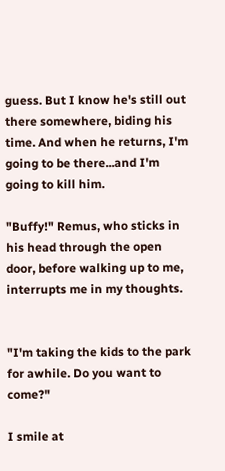guess. But I know he's still out there somewhere, biding his time. And when he returns, I'm going to be there...and I'm going to kill him.

"Buffy!" Remus, who sticks in his head through the open door, before walking up to me, interrupts me in my thoughts.


"I'm taking the kids to the park for awhile. Do you want to come?"

I smile at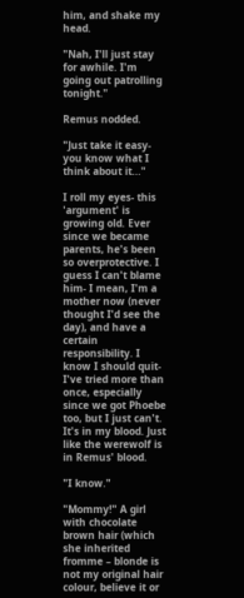him, and shake my head.

"Nah, I'll just stay for awhile. I'm going out patrolling tonight."

Remus nodded.

"Just take it easy- you know what I think about it..."

I roll my eyes- this 'argument' is growing old. Ever since we became parents, he's been so overprotective. I guess I can't blame him- I mean, I'm a mother now (never thought I'd see the day), and have a certain responsibility. I know I should quit- I've tried more than once, especially since we got Phoebe too, but I just can't. It's in my blood. Just like the werewolf is in Remus' blood.

"I know."

"Mommy!" A girl with chocolate brown hair (which she inherited fromme – blonde is not my original hair colour, believe it or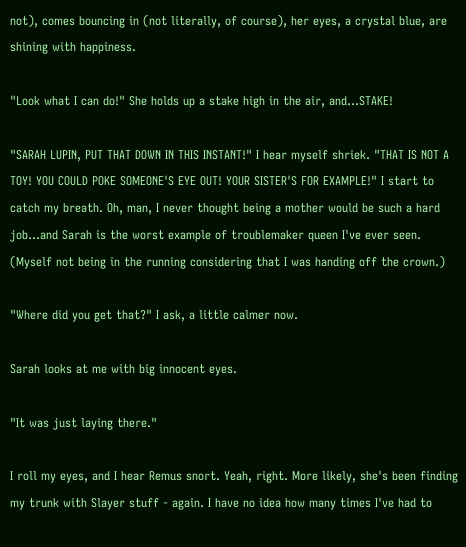not), comes bouncing in (not literally, of course), her eyes, a crystal blue, are shining with happiness.

"Look what I can do!" She holds up a stake high in the air, and...STAKE!

"SARAH LUPIN, PUT THAT DOWN IN THIS INSTANT!" I hear myself shriek. "THAT IS NOT A TOY! YOU COULD POKE SOMEONE'S EYE OUT! YOUR SISTER'S FOR EXAMPLE!" I start to catch my breath. Oh, man, I never thought being a mother would be such a hard job...and Sarah is the worst example of troublemaker queen I've ever seen. (Myself not being in the running considering that I was handing off the crown.)

"Where did you get that?" I ask, a little calmer now.

Sarah looks at me with big innocent eyes.

"It was just laying there."

I roll my eyes, and I hear Remus snort. Yeah, right. More likely, she's been finding my trunk with Slayer stuff - again. I have no idea how many times I've had to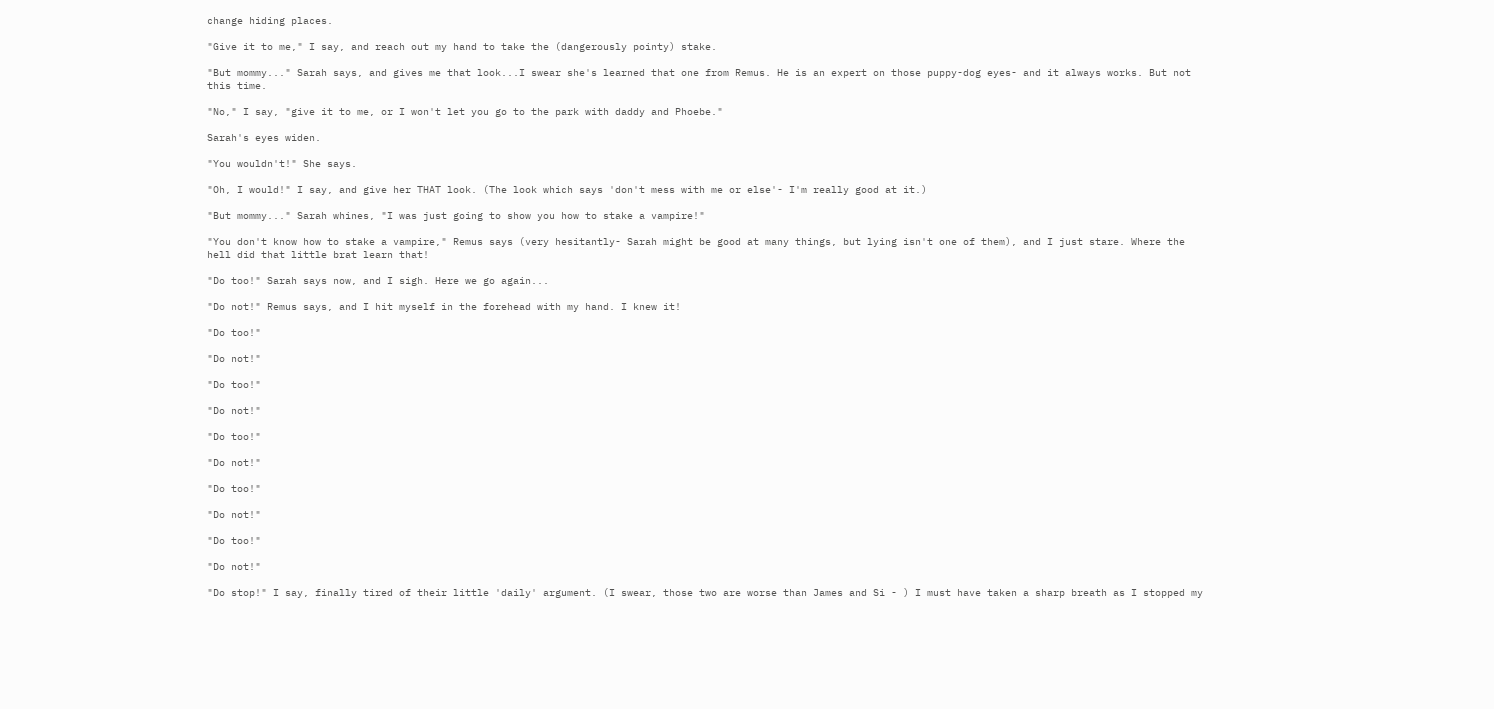change hiding places.

"Give it to me," I say, and reach out my hand to take the (dangerously pointy) stake.

"But mommy..." Sarah says, and gives me that look...I swear she's learned that one from Remus. He is an expert on those puppy-dog eyes- and it always works. But not this time.

"No," I say, "give it to me, or I won't let you go to the park with daddy and Phoebe."

Sarah's eyes widen.

"You wouldn't!" She says.

"Oh, I would!" I say, and give her THAT look. (The look which says 'don't mess with me or else'- I'm really good at it.)

"But mommy..." Sarah whines, "I was just going to show you how to stake a vampire!"

"You don't know how to stake a vampire," Remus says (very hesitantly- Sarah might be good at many things, but lying isn't one of them), and I just stare. Where the hell did that little brat learn that!

"Do too!" Sarah says now, and I sigh. Here we go again...

"Do not!" Remus says, and I hit myself in the forehead with my hand. I knew it!

"Do too!"

"Do not!"

"Do too!"

"Do not!"

"Do too!"

"Do not!"

"Do too!"

"Do not!"

"Do too!"

"Do not!"

"Do stop!" I say, finally tired of their little 'daily' argument. (I swear, those two are worse than James and Si - ) I must have taken a sharp breath as I stopped my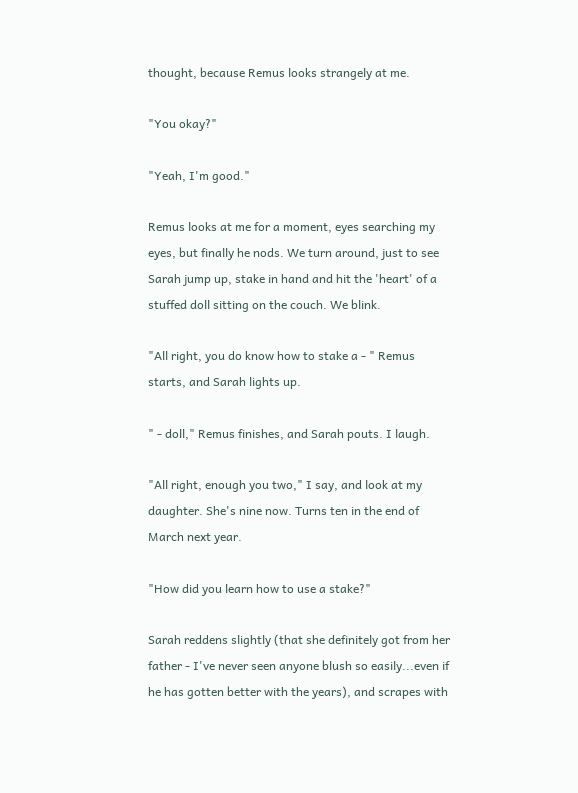thought, because Remus looks strangely at me.

"You okay?"

"Yeah, I'm good."

Remus looks at me for a moment, eyes searching my eyes, but finally he nods. We turn around, just to see Sarah jump up, stake in hand and hit the 'heart' of a stuffed doll sitting on the couch. We blink.

"All right, you do know how to stake a - " Remus starts, and Sarah lights up.

" - doll," Remus finishes, and Sarah pouts. I laugh.

"All right, enough you two," I say, and look at my daughter. She's nine now. Turns ten in the end of March next year.

"How did you learn how to use a stake?"

Sarah reddens slightly (that she definitely got from her father - I've never seen anyone blush so easily...even if he has gotten better with the years), and scrapes with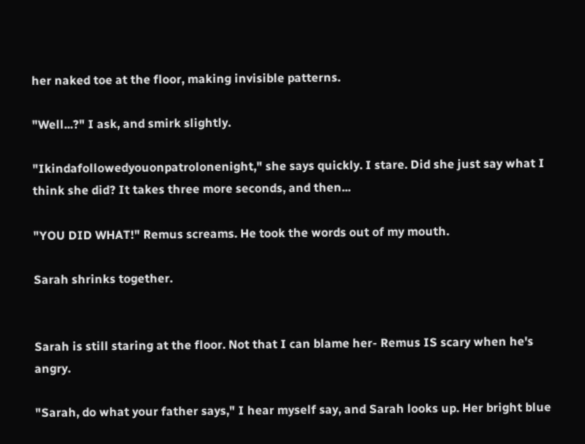her naked toe at the floor, making invisible patterns.

"Well...?" I ask, and smirk slightly.

"Ikindafollowedyouonpatrolonenight," she says quickly. I stare. Did she just say what I think she did? It takes three more seconds, and then...

"YOU DID WHAT!" Remus screams. He took the words out of my mouth.

Sarah shrinks together.


Sarah is still staring at the floor. Not that I can blame her- Remus IS scary when he's angry.

"Sarah, do what your father says," I hear myself say, and Sarah looks up. Her bright blue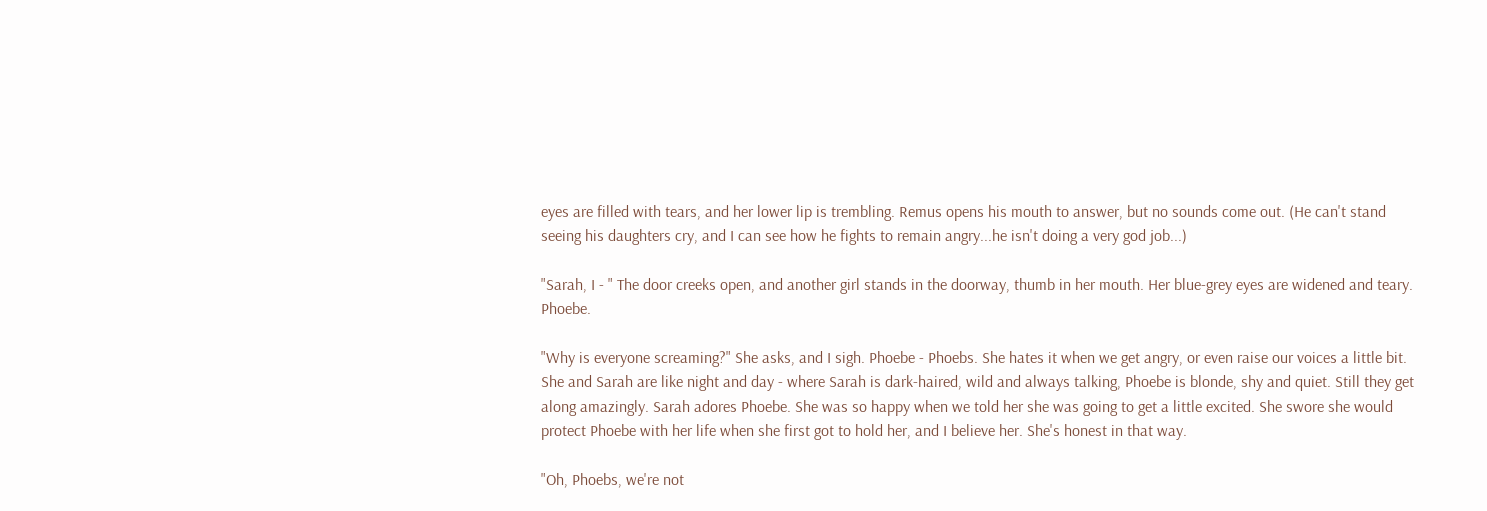eyes are filled with tears, and her lower lip is trembling. Remus opens his mouth to answer, but no sounds come out. (He can't stand seeing his daughters cry, and I can see how he fights to remain angry...he isn't doing a very god job...)

"Sarah, I - " The door creeks open, and another girl stands in the doorway, thumb in her mouth. Her blue-grey eyes are widened and teary. Phoebe.

"Why is everyone screaming?" She asks, and I sigh. Phoebe - Phoebs. She hates it when we get angry, or even raise our voices a little bit. She and Sarah are like night and day - where Sarah is dark-haired, wild and always talking, Phoebe is blonde, shy and quiet. Still they get along amazingly. Sarah adores Phoebe. She was so happy when we told her she was going to get a little excited. She swore she would protect Phoebe with her life when she first got to hold her, and I believe her. She's honest in that way.

"Oh, Phoebs, we're not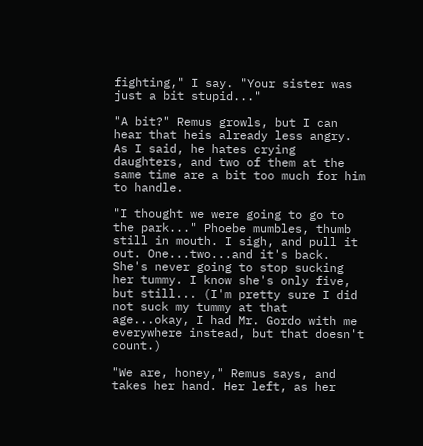fighting," I say. "Your sister was just a bit stupid..."

"A bit?" Remus growls, but I can hear that heis already less angry. As I said, he hates crying daughters, and two of them at the same time are a bit too much for him to handle.

"I thought we were going to go to the park..." Phoebe mumbles, thumb still in mouth. I sigh, and pull it out. One...two...and it's back. She's never going to stop sucking her tummy. I know she's only five, but still... (I'm pretty sure I did not suck my tummy at that age...okay, I had Mr. Gordo with me everywhere instead, but that doesn't count.)

"We are, honey," Remus says, and takes her hand. Her left, as her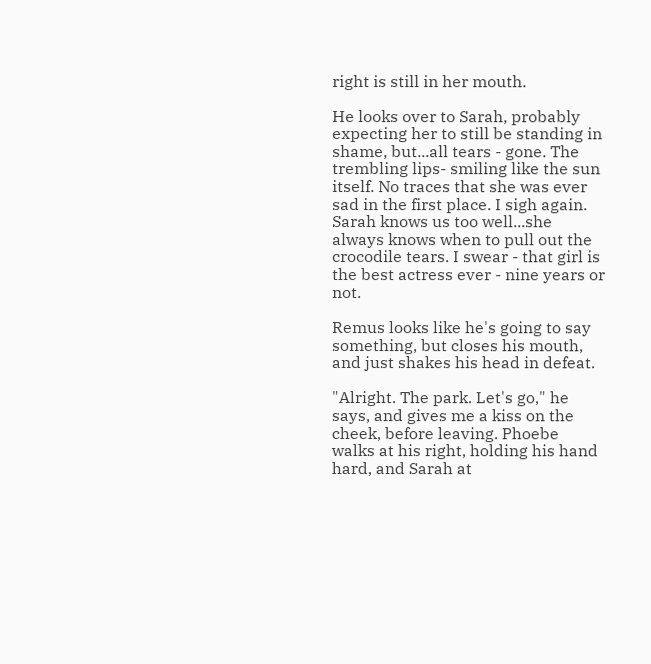right is still in her mouth.

He looks over to Sarah, probably expecting her to still be standing in shame, but...all tears - gone. The trembling lips- smiling like the sun itself. No traces that she was ever sad in the first place. I sigh again. Sarah knows us too well...she always knows when to pull out the crocodile tears. I swear - that girl is the best actress ever - nine years or not.

Remus looks like he's going to say something, but closes his mouth, and just shakes his head in defeat.

"Alright. The park. Let's go," he says, and gives me a kiss on the cheek, before leaving. Phoebe walks at his right, holding his hand hard, and Sarah at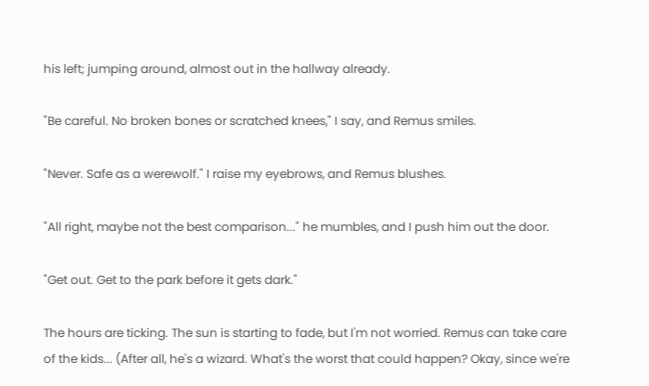his left; jumping around, almost out in the hallway already.

"Be careful. No broken bones or scratched knees," I say, and Remus smiles.

"Never. Safe as a werewolf." I raise my eyebrows, and Remus blushes.

"All right, maybe not the best comparison..." he mumbles, and I push him out the door.

"Get out. Get to the park before it gets dark."

The hours are ticking. The sun is starting to fade, but I'm not worried. Remus can take care of the kids... (After all, he's a wizard. What's the worst that could happen? Okay, since we're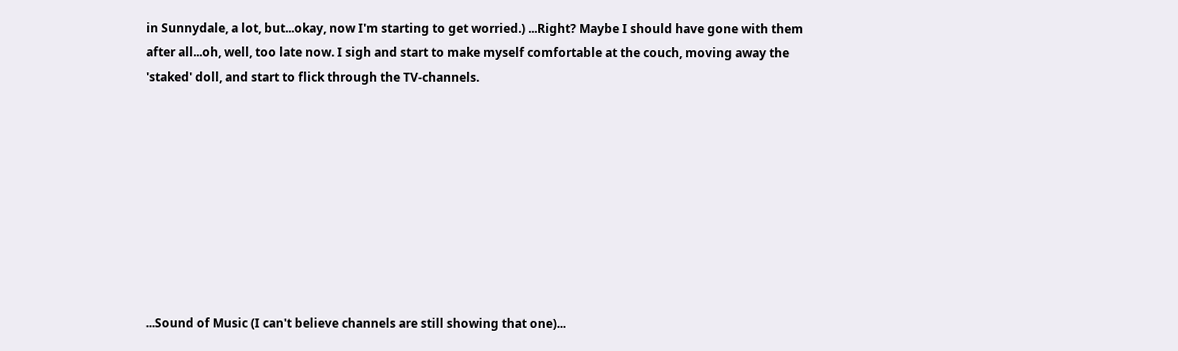in Sunnydale, a lot, but...okay, now I'm starting to get worried.) ...Right? Maybe I should have gone with them after all...oh, well, too late now. I sigh and start to make myself comfortable at the couch, moving away the 'staked' doll, and start to flick through the TV-channels.









...Sound of Music (I can't believe channels are still showing that one)...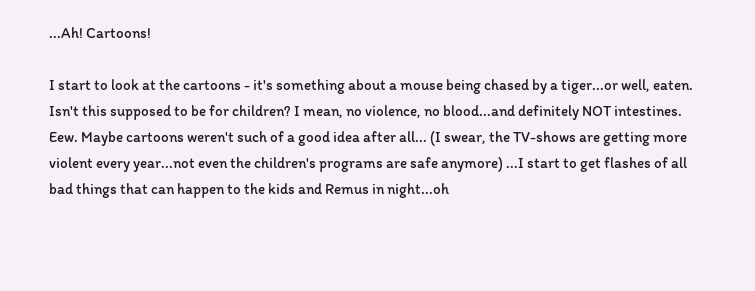...Ah! Cartoons!

I start to look at the cartoons - it's something about a mouse being chased by a tiger...or well, eaten. Isn't this supposed to be for children? I mean, no violence, no blood...and definitely NOT intestines. Eew. Maybe cartoons weren't such of a good idea after all... (I swear, the TV-shows are getting more violent every year...not even the children's programs are safe anymore) ...I start to get flashes of all bad things that can happen to the kids and Remus in night...oh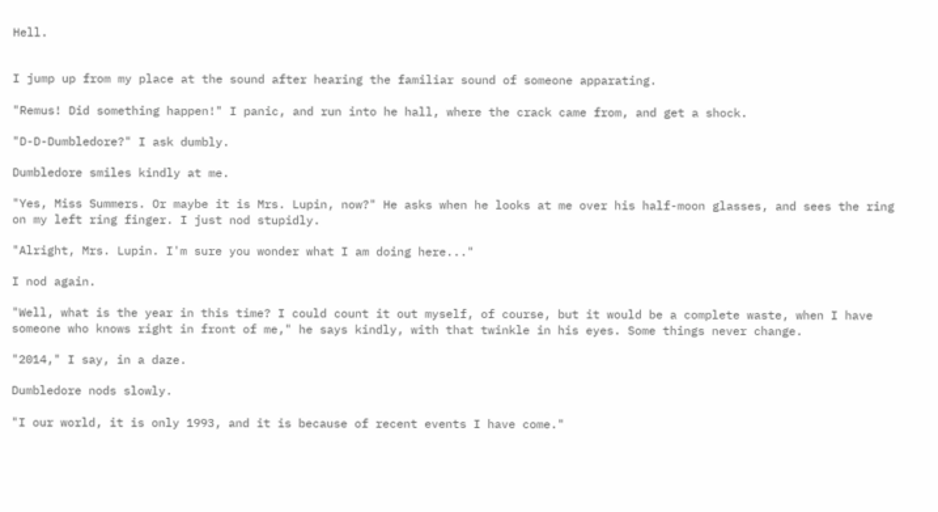Hell.


I jump up from my place at the sound after hearing the familiar sound of someone apparating.

"Remus! Did something happen!" I panic, and run into he hall, where the crack came from, and get a shock.

"D-D-Dumbledore?" I ask dumbly.

Dumbledore smiles kindly at me.

"Yes, Miss Summers. Or maybe it is Mrs. Lupin, now?" He asks when he looks at me over his half-moon glasses, and sees the ring on my left ring finger. I just nod stupidly.

"Alright, Mrs. Lupin. I'm sure you wonder what I am doing here..."

I nod again.

"Well, what is the year in this time? I could count it out myself, of course, but it would be a complete waste, when I have someone who knows right in front of me," he says kindly, with that twinkle in his eyes. Some things never change.

"2014," I say, in a daze.

Dumbledore nods slowly.

"I our world, it is only 1993, and it is because of recent events I have come."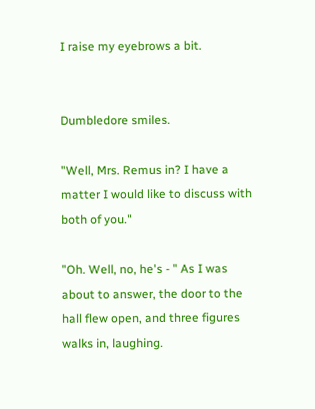I raise my eyebrows a bit.


Dumbledore smiles.

"Well, Mrs. Remus in? I have a matter I would like to discuss with both of you."

"Oh. Well, no, he's - " As I was about to answer, the door to the hall flew open, and three figures walks in, laughing.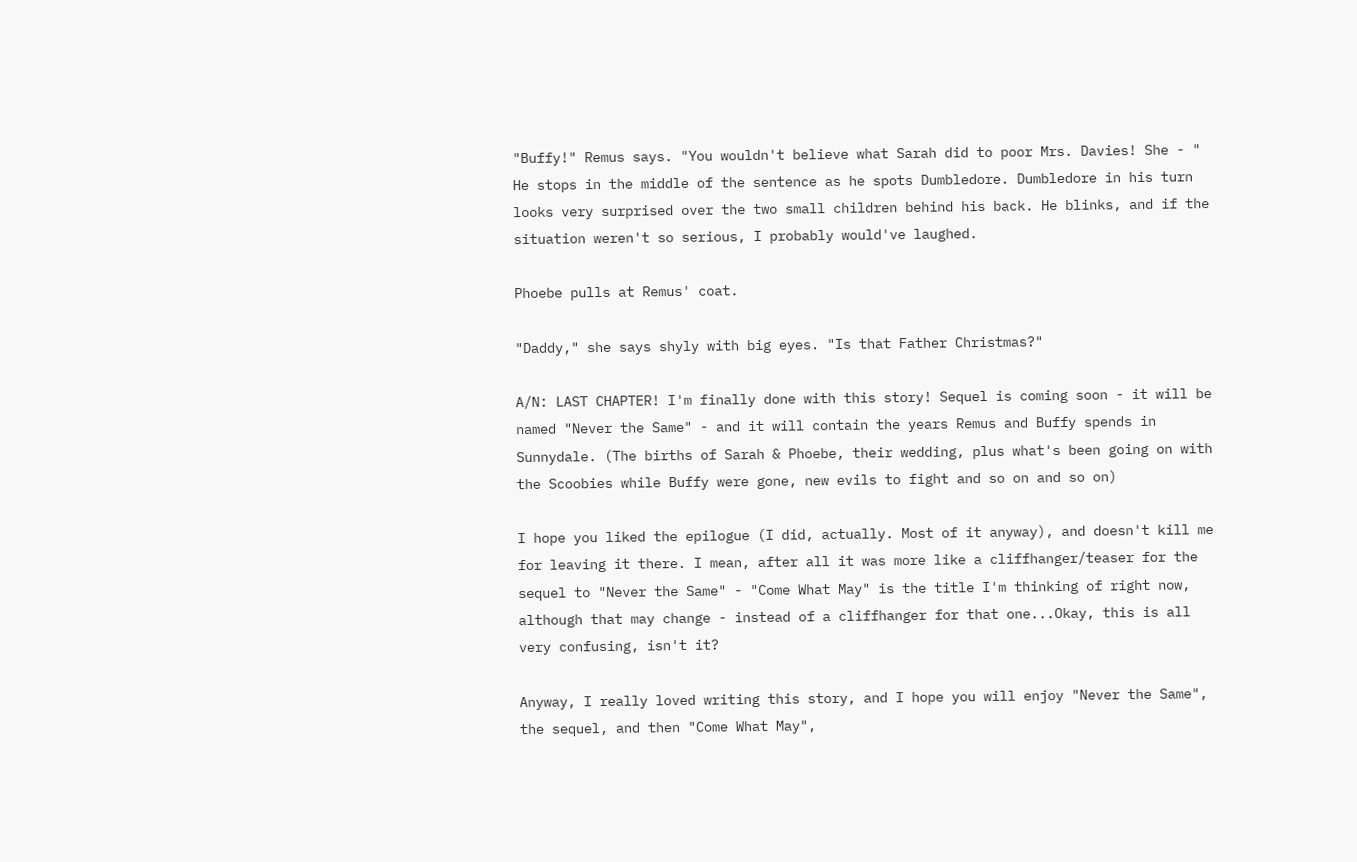"Buffy!" Remus says. "You wouldn't believe what Sarah did to poor Mrs. Davies! She - " He stops in the middle of the sentence as he spots Dumbledore. Dumbledore in his turn looks very surprised over the two small children behind his back. He blinks, and if the situation weren't so serious, I probably would've laughed.

Phoebe pulls at Remus' coat.

"Daddy," she says shyly with big eyes. "Is that Father Christmas?"

A/N: LAST CHAPTER! I'm finally done with this story! Sequel is coming soon - it will be named "Never the Same" - and it will contain the years Remus and Buffy spends in Sunnydale. (The births of Sarah & Phoebe, their wedding, plus what's been going on with the Scoobies while Buffy were gone, new evils to fight and so on and so on)

I hope you liked the epilogue (I did, actually. Most of it anyway), and doesn't kill me for leaving it there. I mean, after all it was more like a cliffhanger/teaser for the sequel to "Never the Same" - "Come What May" is the title I'm thinking of right now, although that may change - instead of a cliffhanger for that one...Okay, this is all very confusing, isn't it?

Anyway, I really loved writing this story, and I hope you will enjoy "Never the Same", the sequel, and then "Come What May",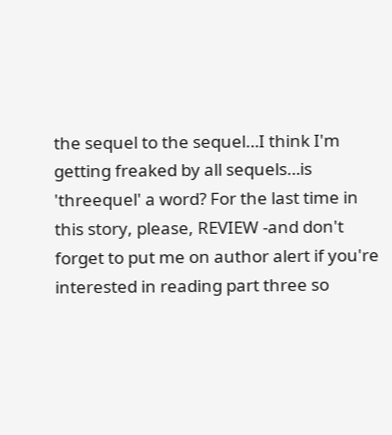the sequel to the sequel…I think I'm getting freaked by all sequels…is 'threequel' a word? For the last time in this story, please, REVIEW -and don't forget to put me on author alert if you're interested in reading part three so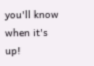you'll know when it's up!